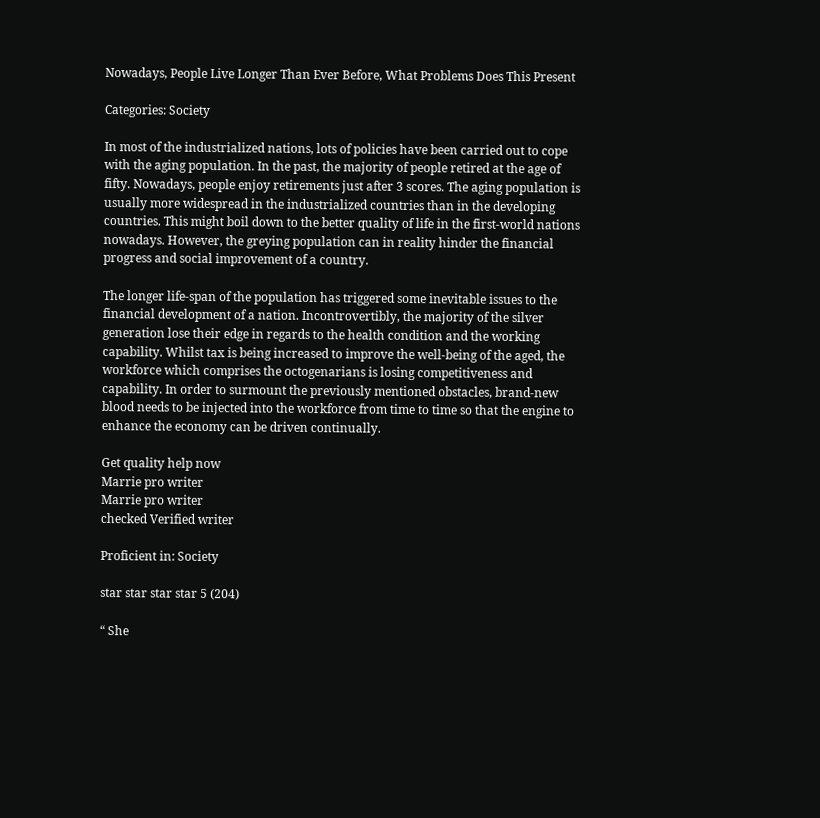Nowadays, People Live Longer Than Ever Before, What Problems Does This Present

Categories: Society

In most of the industrialized nations, lots of policies have been carried out to cope with the aging population. In the past, the majority of people retired at the age of fifty. Nowadays, people enjoy retirements just after 3 scores. The aging population is usually more widespread in the industrialized countries than in the developing countries. This might boil down to the better quality of life in the first-world nations nowadays. However, the greying population can in reality hinder the financial progress and social improvement of a country.

The longer life-span of the population has triggered some inevitable issues to the financial development of a nation. Incontrovertibly, the majority of the silver generation lose their edge in regards to the health condition and the working capability. Whilst tax is being increased to improve the well-being of the aged, the workforce which comprises the octogenarians is losing competitiveness and capability. In order to surmount the previously mentioned obstacles, brand-new blood needs to be injected into the workforce from time to time so that the engine to enhance the economy can be driven continually.

Get quality help now
Marrie pro writer
Marrie pro writer
checked Verified writer

Proficient in: Society

star star star star 5 (204)

“ She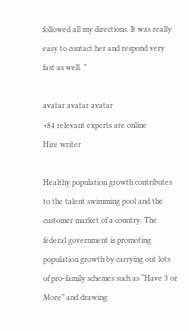followed all my directions. It was really easy to contact her and respond very fast as well. ”

avatar avatar avatar
+84 relevant experts are online
Hire writer

Healthy population growth contributes to the talent swimming pool and the customer market of a country. The federal government is promoting population growth by carrying out lots of pro-family schemes such as “Have 3 or More” and drawing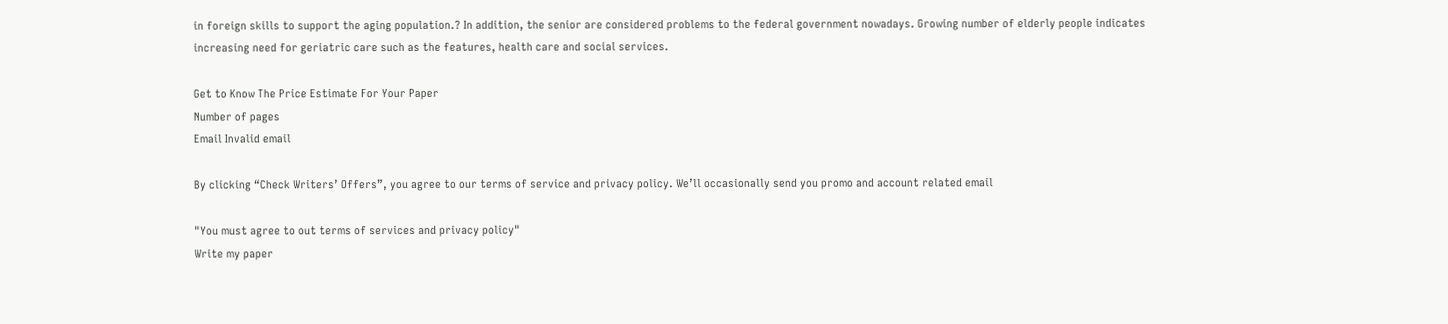in foreign skills to support the aging population.? In addition, the senior are considered problems to the federal government nowadays. Growing number of elderly people indicates increasing need for geriatric care such as the features, health care and social services.

Get to Know The Price Estimate For Your Paper
Number of pages
Email Invalid email

By clicking “Check Writers’ Offers”, you agree to our terms of service and privacy policy. We’ll occasionally send you promo and account related email

"You must agree to out terms of services and privacy policy"
Write my paper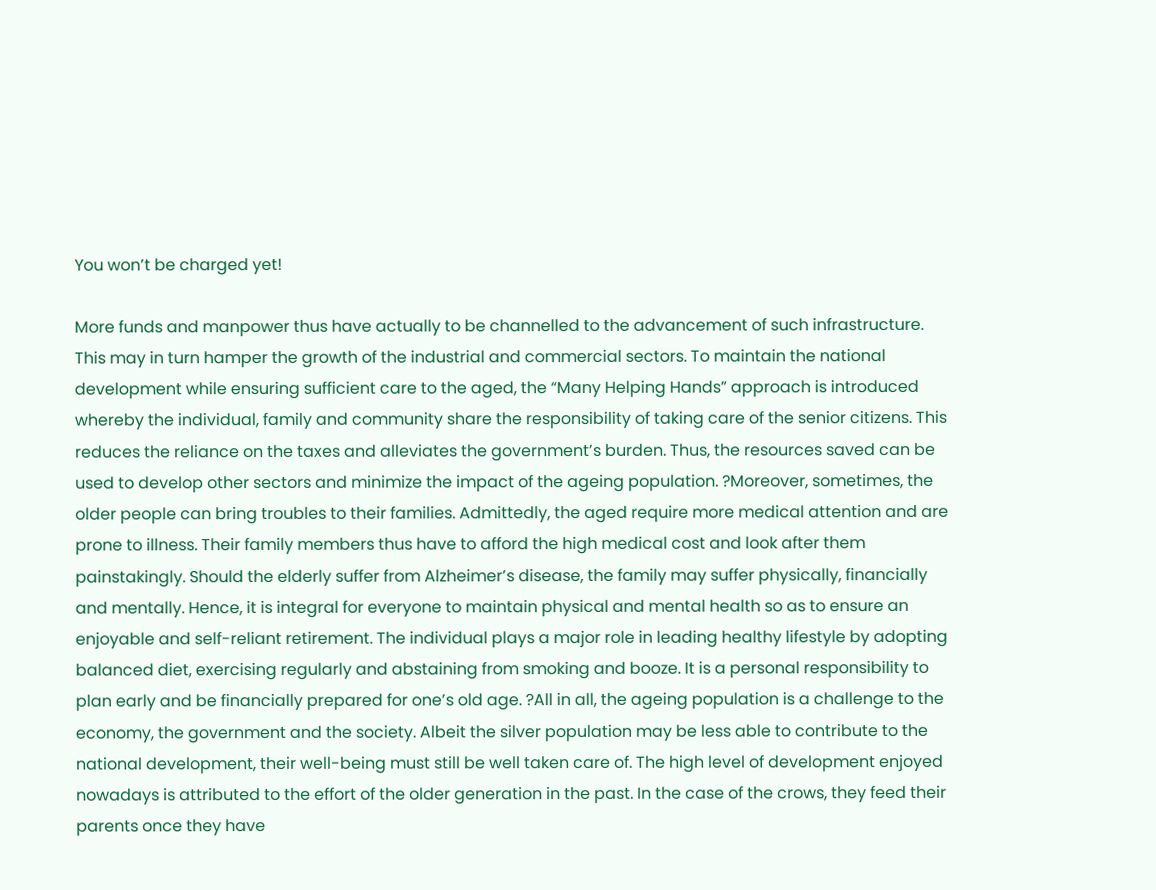You won’t be charged yet!

More funds and manpower thus have actually to be channelled to the advancement of such infrastructure. This may in turn hamper the growth of the industrial and commercial sectors. To maintain the national development while ensuring sufficient care to the aged, the “Many Helping Hands” approach is introduced whereby the individual, family and community share the responsibility of taking care of the senior citizens. This reduces the reliance on the taxes and alleviates the government’s burden. Thus, the resources saved can be used to develop other sectors and minimize the impact of the ageing population. ?Moreover, sometimes, the older people can bring troubles to their families. Admittedly, the aged require more medical attention and are prone to illness. Their family members thus have to afford the high medical cost and look after them painstakingly. Should the elderly suffer from Alzheimer’s disease, the family may suffer physically, financially and mentally. Hence, it is integral for everyone to maintain physical and mental health so as to ensure an enjoyable and self-reliant retirement. The individual plays a major role in leading healthy lifestyle by adopting balanced diet, exercising regularly and abstaining from smoking and booze. It is a personal responsibility to plan early and be financially prepared for one’s old age. ?All in all, the ageing population is a challenge to the economy, the government and the society. Albeit the silver population may be less able to contribute to the national development, their well-being must still be well taken care of. The high level of development enjoyed nowadays is attributed to the effort of the older generation in the past. In the case of the crows, they feed their parents once they have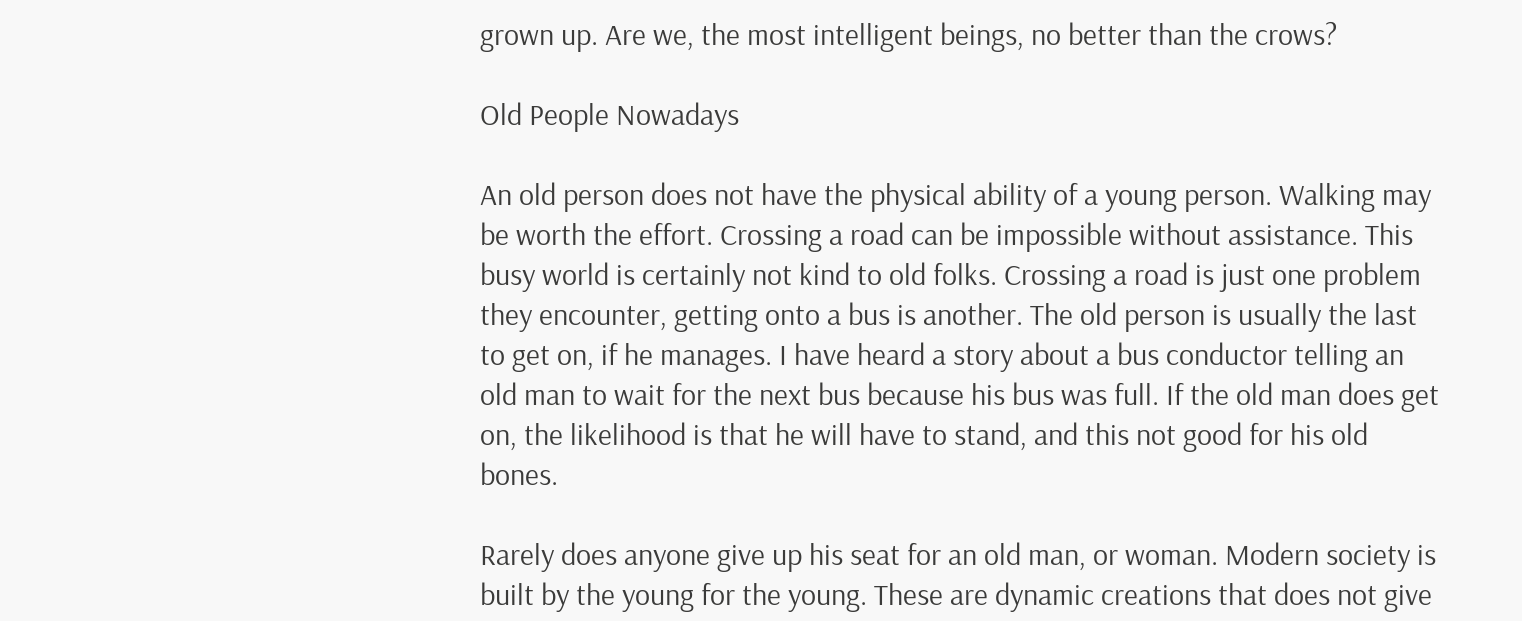grown up. Are we, the most intelligent beings, no better than the crows?

Old People Nowadays

An old person does not have the physical ability of a young person. Walking may be worth the effort. Crossing a road can be impossible without assistance. This busy world is certainly not kind to old folks. Crossing a road is just one problem they encounter, getting onto a bus is another. The old person is usually the last to get on, if he manages. I have heard a story about a bus conductor telling an old man to wait for the next bus because his bus was full. If the old man does get on, the likelihood is that he will have to stand, and this not good for his old bones.

Rarely does anyone give up his seat for an old man, or woman. Modern society is built by the young for the young. These are dynamic creations that does not give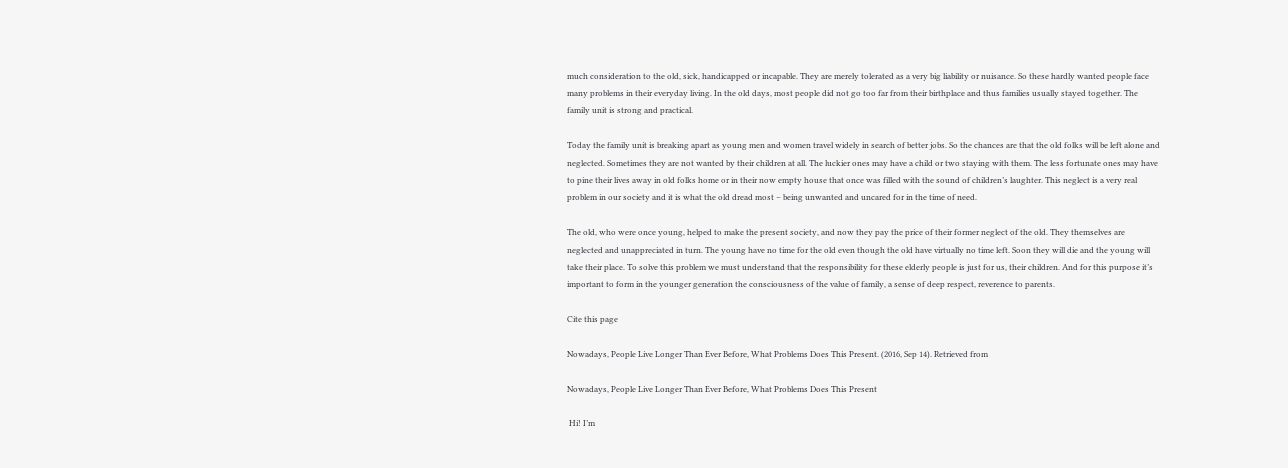much consideration to the old, sick, handicapped or incapable. They are merely tolerated as a very big liability or nuisance. So these hardly wanted people face many problems in their everyday living. In the old days, most people did not go too far from their birthplace and thus families usually stayed together. The family unit is strong and practical.

Today the family unit is breaking apart as young men and women travel widely in search of better jobs. So the chances are that the old folks will be left alone and neglected. Sometimes they are not wanted by their children at all. The luckier ones may have a child or two staying with them. The less fortunate ones may have to pine their lives away in old folks home or in their now empty house that once was filled with the sound of children’s laughter. This neglect is a very real problem in our society and it is what the old dread most – being unwanted and uncared for in the time of need.

The old, who were once young, helped to make the present society, and now they pay the price of their former neglect of the old. They themselves are neglected and unappreciated in turn. The young have no time for the old even though the old have virtually no time left. Soon they will die and the young will take their place. To solve this problem we must understand that the responsibility for these elderly people is just for us, their children. And for this purpose it’s important to form in the younger generation the consciousness of the value of family, a sense of deep respect, reverence to parents.

Cite this page

Nowadays, People Live Longer Than Ever Before, What Problems Does This Present. (2016, Sep 14). Retrieved from

Nowadays, People Live Longer Than Ever Before, What Problems Does This Present

 Hi! I’m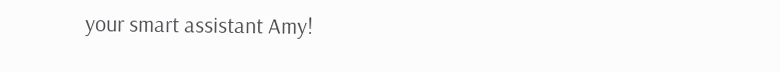your smart assistant Amy!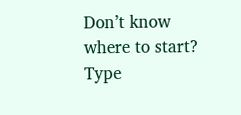Don’t know where to start? Type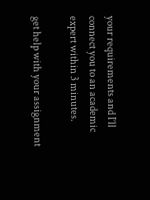your requirements and I’ll connect you to an academic expert within 3 minutes.

get help with your assignment